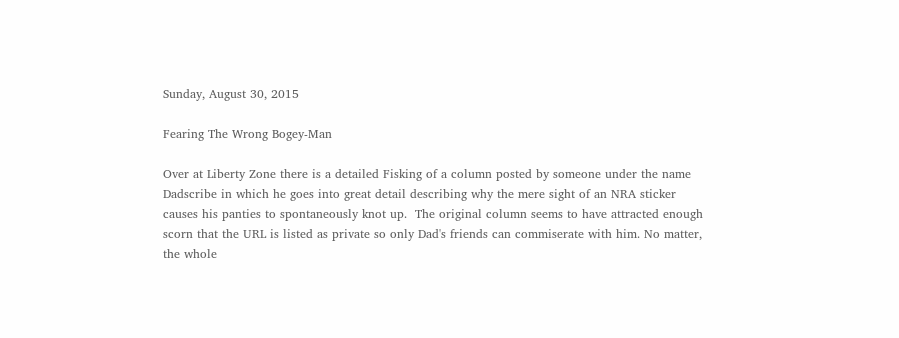Sunday, August 30, 2015

Fearing The Wrong Bogey-Man

Over at Liberty Zone there is a detailed Fisking of a column posted by someone under the name Dadscribe in which he goes into great detail describing why the mere sight of an NRA sticker causes his panties to spontaneously knot up.  The original column seems to have attracted enough scorn that the URL is listed as private so only Dad's friends can commiserate with him. No matter, the whole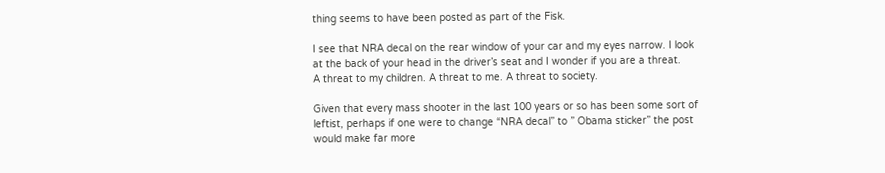thing seems to have been posted as part of the Fisk.

I see that NRA decal on the rear window of your car and my eyes narrow. I look at the back of your head in the driver’s seat and I wonder if you are a threat.
A threat to my children. A threat to me. A threat to society.

Given that every mass shooter in the last 100 years or so has been some sort of leftist, perhaps if one were to change “NRA decal” to ” Obama sticker” the post would make far more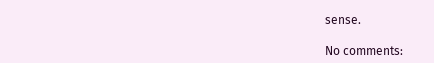sense.

No comments: